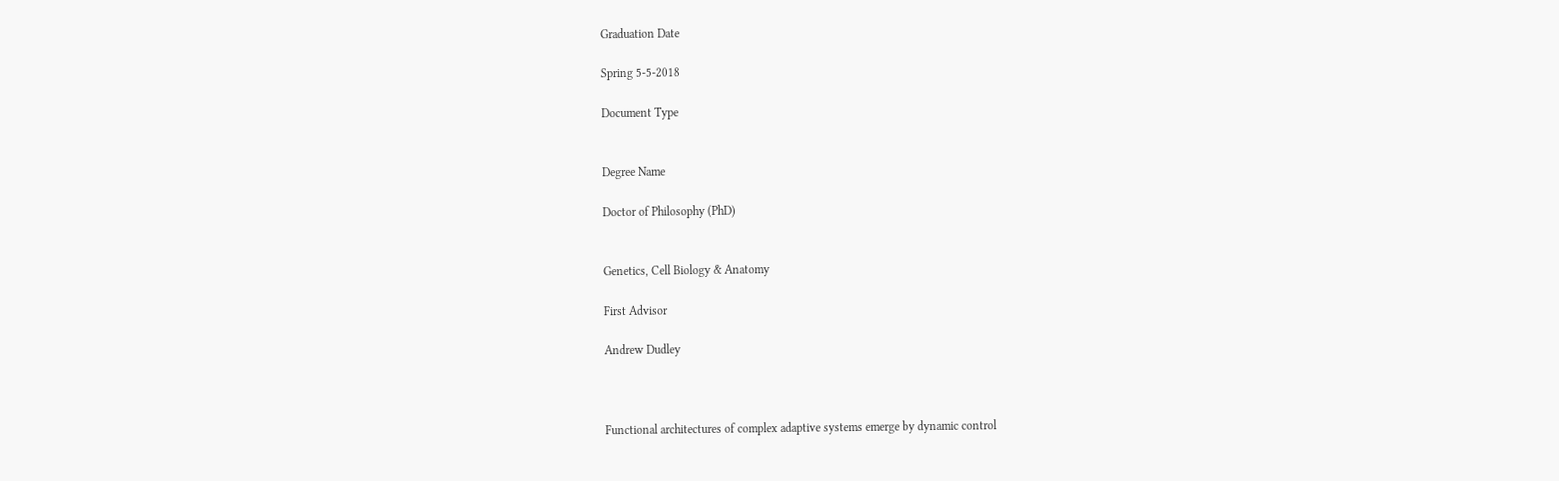Graduation Date

Spring 5-5-2018

Document Type


Degree Name

Doctor of Philosophy (PhD)


Genetics, Cell Biology & Anatomy

First Advisor

Andrew Dudley



Functional architectures of complex adaptive systems emerge by dynamic control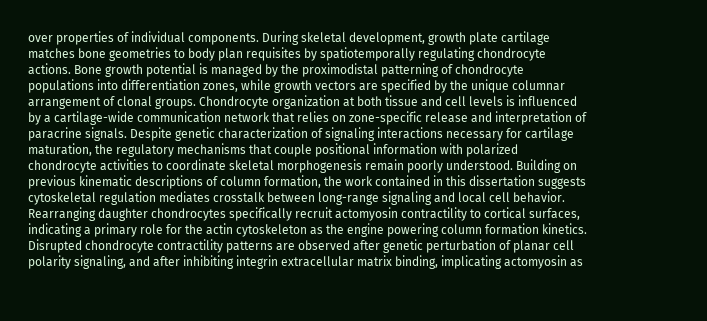over properties of individual components. During skeletal development, growth plate cartilage matches bone geometries to body plan requisites by spatiotemporally regulating chondrocyte actions. Bone growth potential is managed by the proximodistal patterning of chondrocyte populations into differentiation zones, while growth vectors are specified by the unique columnar arrangement of clonal groups. Chondrocyte organization at both tissue and cell levels is influenced by a cartilage-wide communication network that relies on zone-specific release and interpretation of paracrine signals. Despite genetic characterization of signaling interactions necessary for cartilage maturation, the regulatory mechanisms that couple positional information with polarized chondrocyte activities to coordinate skeletal morphogenesis remain poorly understood. Building on previous kinematic descriptions of column formation, the work contained in this dissertation suggests cytoskeletal regulation mediates crosstalk between long-range signaling and local cell behavior. Rearranging daughter chondrocytes specifically recruit actomyosin contractility to cortical surfaces, indicating a primary role for the actin cytoskeleton as the engine powering column formation kinetics. Disrupted chondrocyte contractility patterns are observed after genetic perturbation of planar cell polarity signaling, and after inhibiting integrin extracellular matrix binding, implicating actomyosin as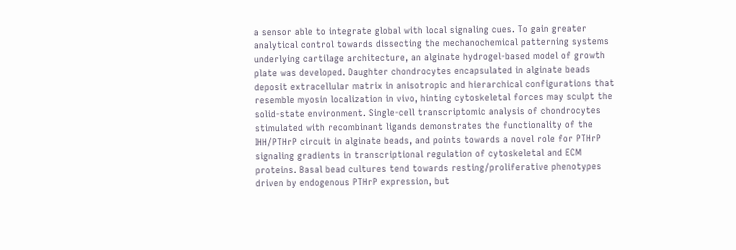a sensor able to integrate global with local signaling cues. To gain greater analytical control towards dissecting the mechanochemical patterning systems underlying cartilage architecture, an alginate hydrogel-based model of growth plate was developed. Daughter chondrocytes encapsulated in alginate beads deposit extracellular matrix in anisotropic and hierarchical configurations that resemble myosin localization in vivo, hinting cytoskeletal forces may sculpt the solid-state environment. Single-cell transcriptomic analysis of chondrocytes stimulated with recombinant ligands demonstrates the functionality of the IHH/PTHrP circuit in alginate beads, and points towards a novel role for PTHrP signaling gradients in transcriptional regulation of cytoskeletal and ECM proteins. Basal bead cultures tend towards resting/proliferative phenotypes driven by endogenous PTHrP expression, but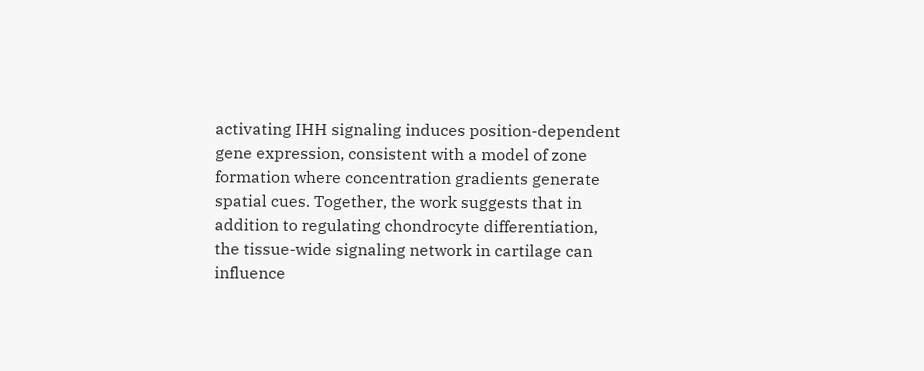activating IHH signaling induces position-dependent gene expression, consistent with a model of zone formation where concentration gradients generate spatial cues. Together, the work suggests that in addition to regulating chondrocyte differentiation, the tissue-wide signaling network in cartilage can influence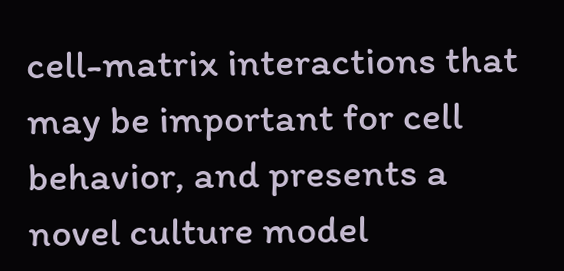cell-matrix interactions that may be important for cell behavior, and presents a novel culture model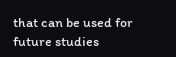that can be used for future studies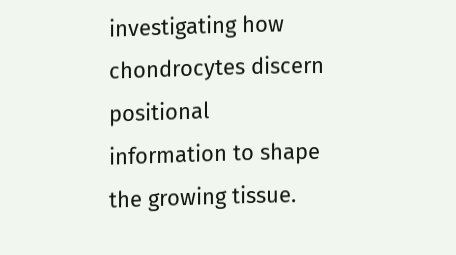investigating how chondrocytes discern positional information to shape the growing tissue.